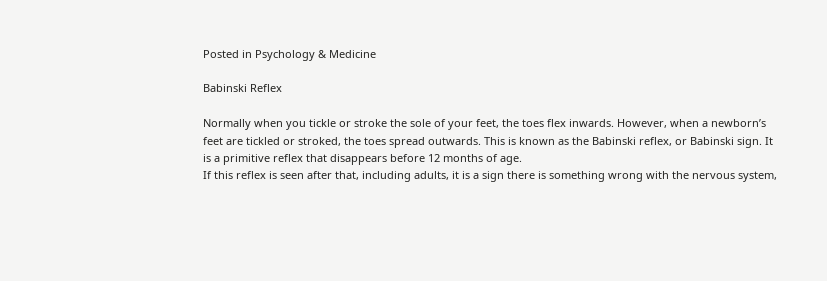Posted in Psychology & Medicine

Babinski Reflex

Normally when you tickle or stroke the sole of your feet, the toes flex inwards. However, when a newborn’s feet are tickled or stroked, the toes spread outwards. This is known as the Babinski reflex, or Babinski sign. It is a primitive reflex that disappears before 12 months of age.
If this reflex is seen after that, including adults, it is a sign there is something wrong with the nervous system,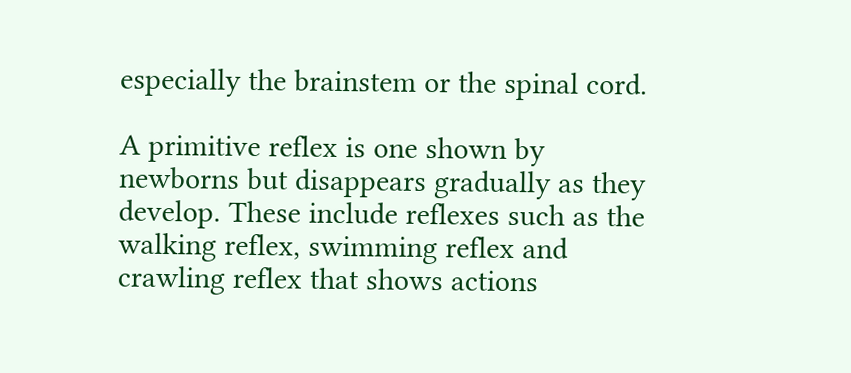especially the brainstem or the spinal cord.

A primitive reflex is one shown by newborns but disappears gradually as they develop. These include reflexes such as the walking reflex, swimming reflex and crawling reflex that shows actions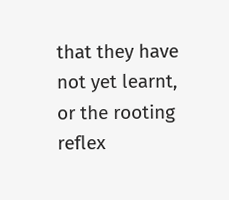that they have not yet learnt, or the rooting reflex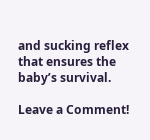and sucking reflex that ensures the baby’s survival.

Leave a Comment!